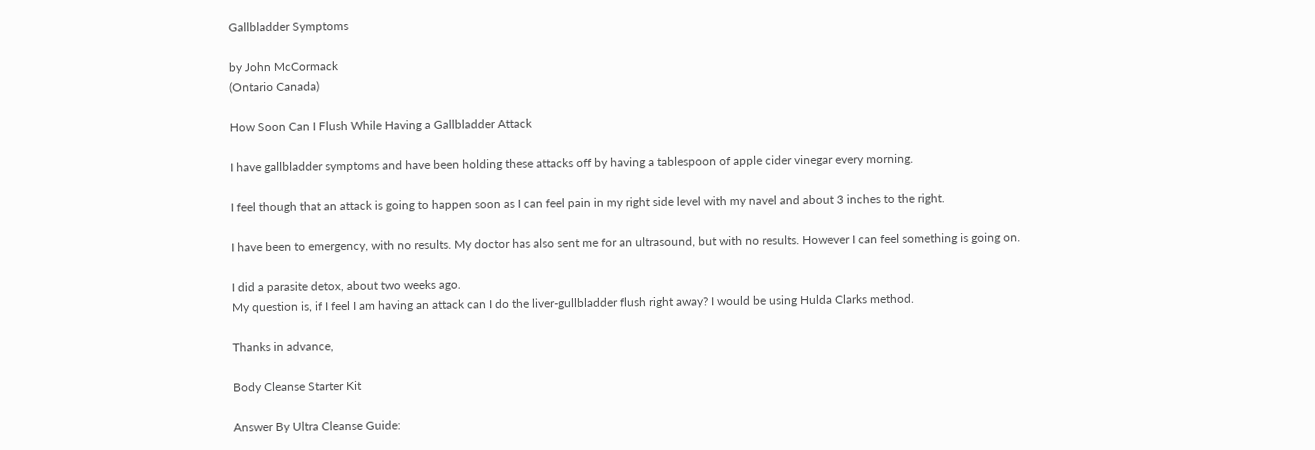Gallbladder Symptoms

by John McCormack
(Ontario Canada)

How Soon Can I Flush While Having a Gallbladder Attack

I have gallbladder symptoms and have been holding these attacks off by having a tablespoon of apple cider vinegar every morning.

I feel though that an attack is going to happen soon as I can feel pain in my right side level with my navel and about 3 inches to the right.

I have been to emergency, with no results. My doctor has also sent me for an ultrasound, but with no results. However I can feel something is going on.

I did a parasite detox, about two weeks ago.
My question is, if I feel I am having an attack can I do the liver-gullbladder flush right away? I would be using Hulda Clarks method.

Thanks in advance,

Body Cleanse Starter Kit

Answer By Ultra Cleanse Guide: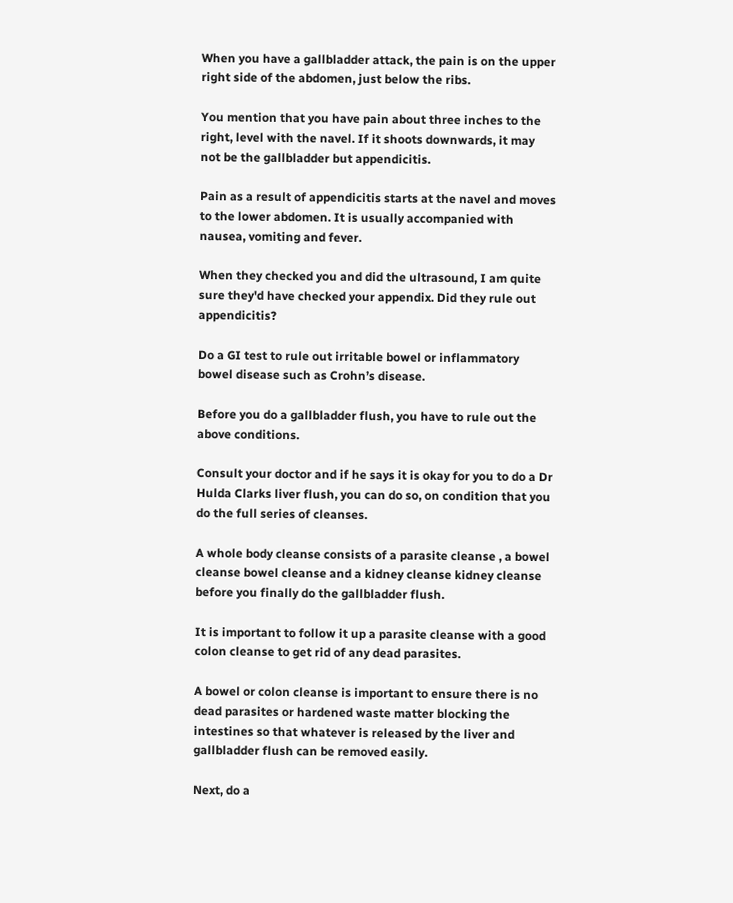When you have a gallbladder attack, the pain is on the upper right side of the abdomen, just below the ribs.

You mention that you have pain about three inches to the right, level with the navel. If it shoots downwards, it may not be the gallbladder but appendicitis.

Pain as a result of appendicitis starts at the navel and moves to the lower abdomen. It is usually accompanied with nausea, vomiting and fever.

When they checked you and did the ultrasound, I am quite sure they'd have checked your appendix. Did they rule out appendicitis?

Do a GI test to rule out irritable bowel or inflammatory bowel disease such as Crohn’s disease.

Before you do a gallbladder flush, you have to rule out the above conditions.

Consult your doctor and if he says it is okay for you to do a Dr Hulda Clarks liver flush, you can do so, on condition that you do the full series of cleanses.

A whole body cleanse consists of a parasite cleanse , a bowel cleanse bowel cleanse and a kidney cleanse kidney cleanse before you finally do the gallbladder flush.

It is important to follow it up a parasite cleanse with a good colon cleanse to get rid of any dead parasites.

A bowel or colon cleanse is important to ensure there is no dead parasites or hardened waste matter blocking the intestines so that whatever is released by the liver and gallbladder flush can be removed easily.

Next, do a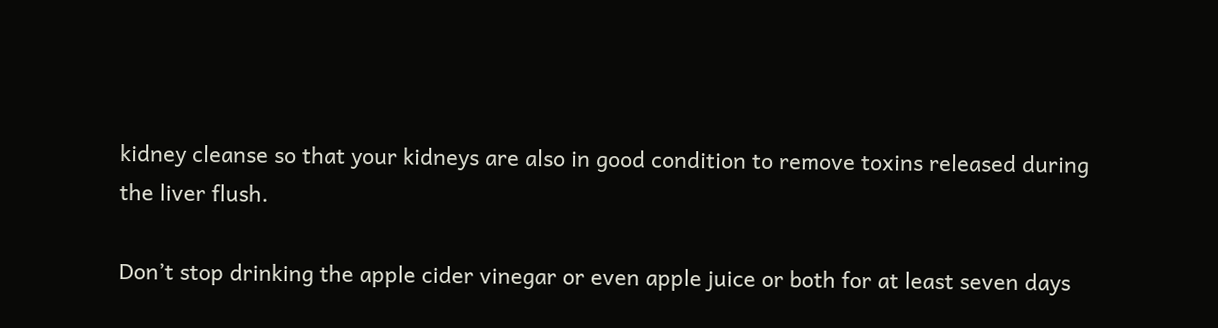kidney cleanse so that your kidneys are also in good condition to remove toxins released during the liver flush.

Don’t stop drinking the apple cider vinegar or even apple juice or both for at least seven days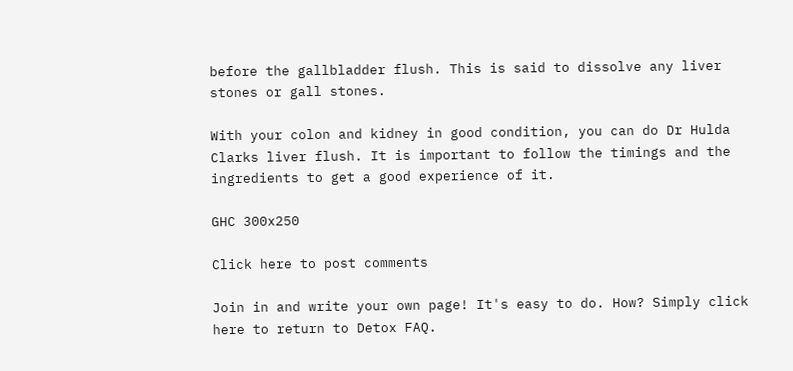before the gallbladder flush. This is said to dissolve any liver stones or gall stones.

With your colon and kidney in good condition, you can do Dr Hulda Clarks liver flush. It is important to follow the timings and the ingredients to get a good experience of it.

GHC 300x250

Click here to post comments

Join in and write your own page! It's easy to do. How? Simply click here to return to Detox FAQ.